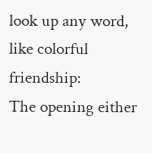look up any word, like colorful friendship:
The opening either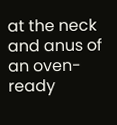at the neck and anus of an oven-ready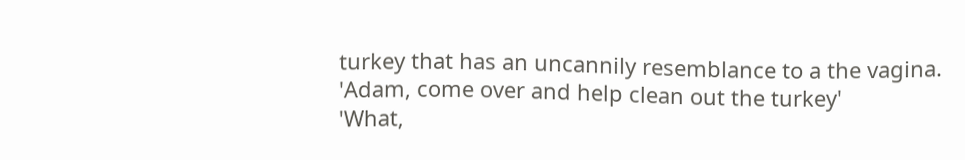turkey that has an uncannily resemblance to a the vagina.
'Adam, come over and help clean out the turkey'
'What,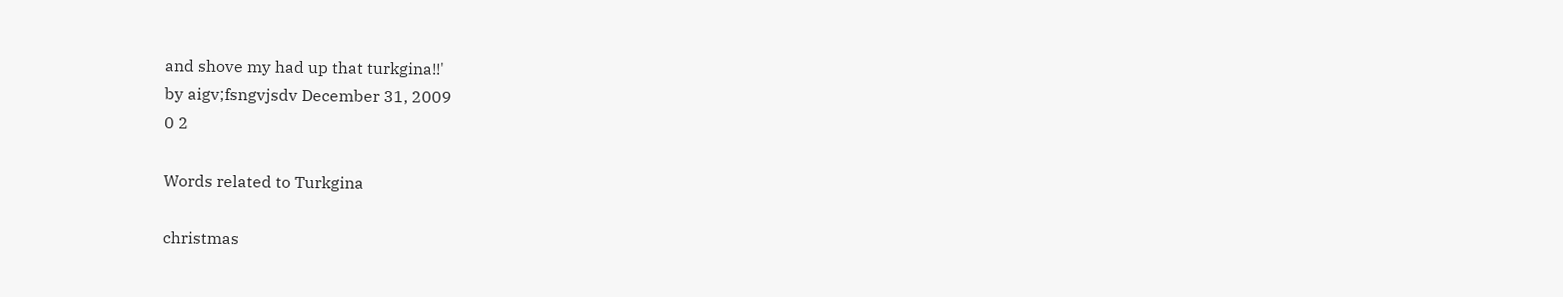and shove my had up that turkgina!!'
by aigv;fsngvjsdv December 31, 2009
0 2

Words related to Turkgina

christmas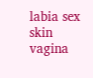labia sex skin vagina